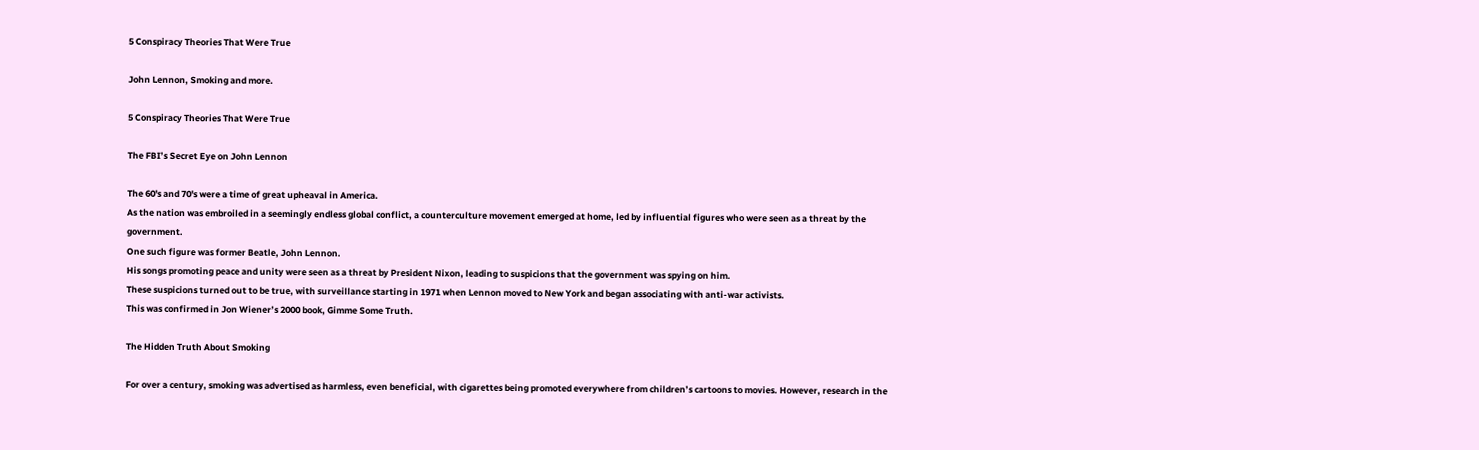5 Conspiracy Theories That Were True

John Lennon, Smoking and more.

5 Conspiracy Theories That Were True

The FBI’s Secret Eye on John Lennon

The 60's and 70's were a time of great upheaval in America.
As the nation was embroiled in a seemingly endless global conflict, a counterculture movement emerged at home, led by influential figures who were seen as a threat by the government.
One such figure was former Beatle, John Lennon.
His songs promoting peace and unity were seen as a threat by President Nixon, leading to suspicions that the government was spying on him.
These suspicions turned out to be true, with surveillance starting in 1971 when Lennon moved to New York and began associating with anti-war activists.
This was confirmed in Jon Wiener’s 2000 book, Gimme Some Truth.

The Hidden Truth About Smoking

For over a century, smoking was advertised as harmless, even beneficial, with cigarettes being promoted everywhere from children’s cartoons to movies. However, research in the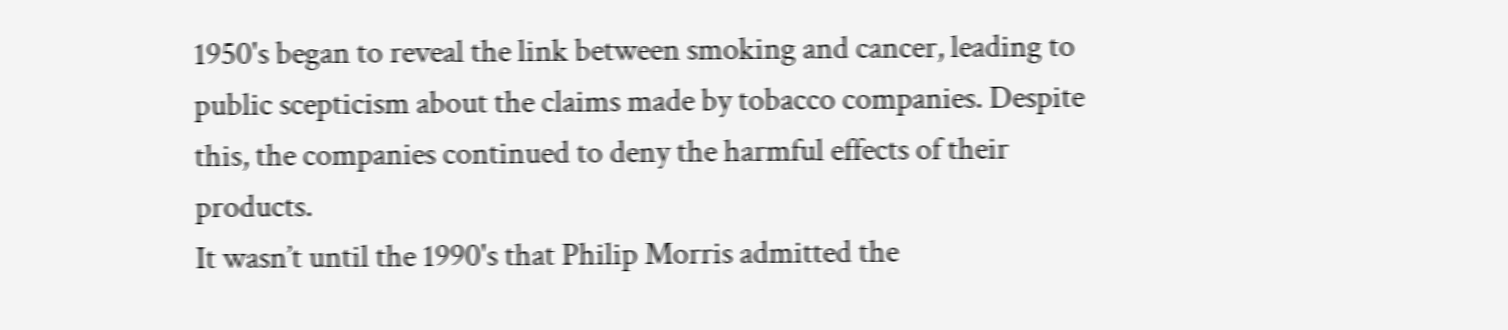1950's began to reveal the link between smoking and cancer, leading to public scepticism about the claims made by tobacco companies. Despite this, the companies continued to deny the harmful effects of their products.
It wasn’t until the 1990's that Philip Morris admitted the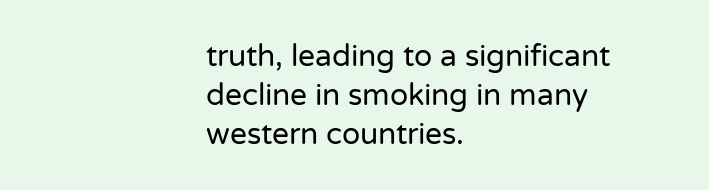truth, leading to a significant decline in smoking in many western countries.